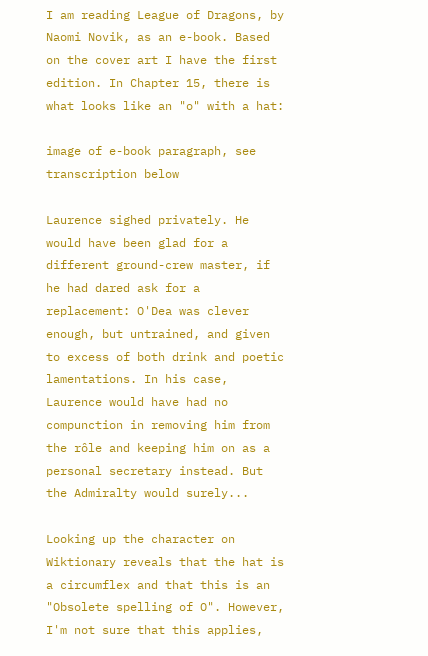I am reading League of Dragons, by Naomi Novik, as an e-book. Based on the cover art I have the first edition. In Chapter 15, there is what looks like an "o" with a hat:

image of e-book paragraph, see transcription below

Laurence sighed privately. He would have been glad for a different ground-crew master, if he had dared ask for a replacement: O'Dea was clever enough, but untrained, and given to excess of both drink and poetic lamentations. In his case, Laurence would have had no compunction in removing him from the rôle and keeping him on as a personal secretary instead. But the Admiralty would surely...

Looking up the character on Wiktionary reveals that the hat is a circumflex and that this is an "Obsolete spelling of O". However, I'm not sure that this applies,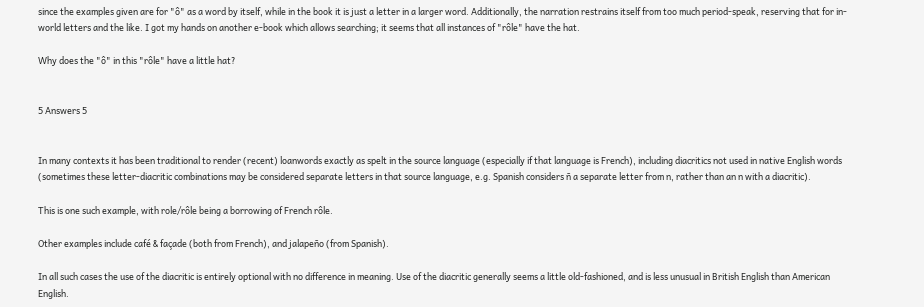since the examples given are for "ô" as a word by itself, while in the book it is just a letter in a larger word. Additionally, the narration restrains itself from too much period-speak, reserving that for in-world letters and the like. I got my hands on another e-book which allows searching; it seems that all instances of "rôle" have the hat.

Why does the "ô" in this "rôle" have a little hat?


5 Answers 5


In many contexts it has been traditional to render (recent) loanwords exactly as spelt in the source language (especially if that language is French), including diacritics not used in native English words (sometimes these letter-diacritic combinations may be considered separate letters in that source language, e.g. Spanish considers ñ a separate letter from n, rather than an n with a diacritic).

This is one such example, with role/rôle being a borrowing of French rôle.

Other examples include café & façade (both from French), and jalapeño (from Spanish).

In all such cases the use of the diacritic is entirely optional with no difference in meaning. Use of the diacritic generally seems a little old-fashioned, and is less unusual in British English than American English.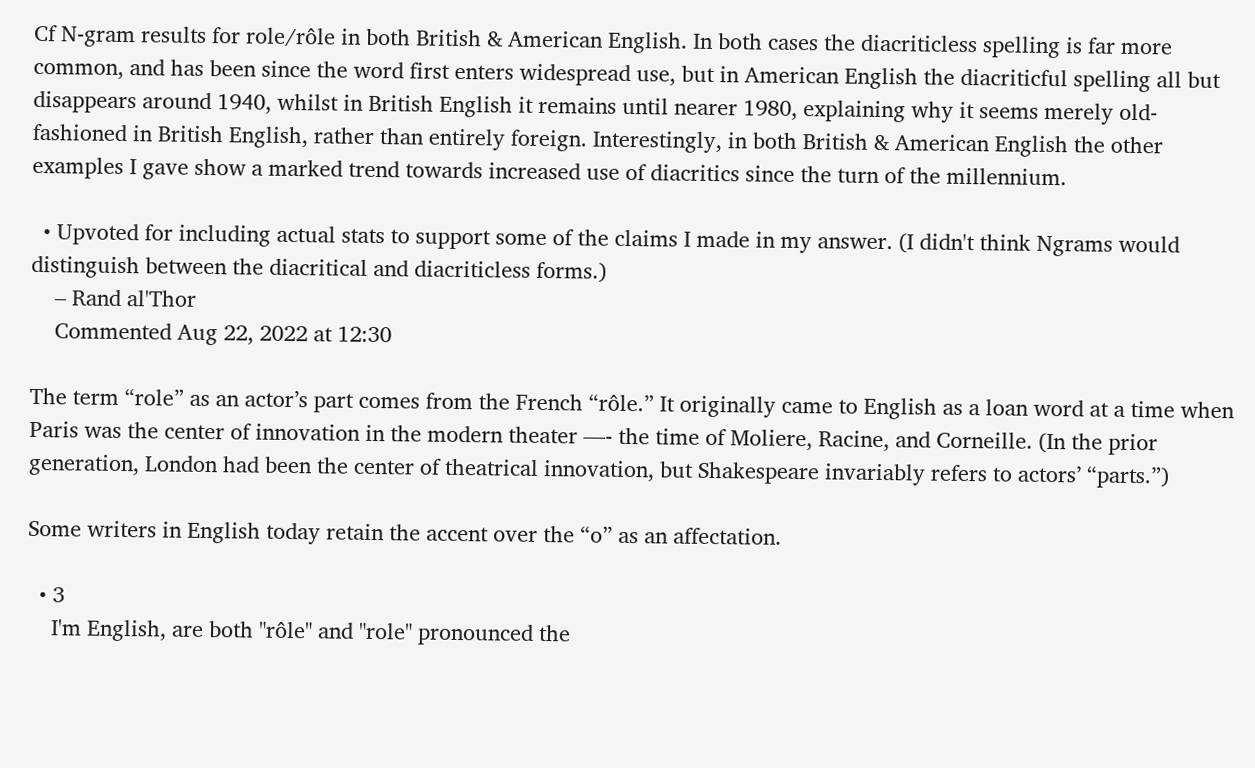Cf N-gram results for role/rôle in both British & American English. In both cases the diacriticless spelling is far more common, and has been since the word first enters widespread use, but in American English the diacriticful spelling all but disappears around 1940, whilst in British English it remains until nearer 1980, explaining why it seems merely old-fashioned in British English, rather than entirely foreign. Interestingly, in both British & American English the other examples I gave show a marked trend towards increased use of diacritics since the turn of the millennium.

  • Upvoted for including actual stats to support some of the claims I made in my answer. (I didn't think Ngrams would distinguish between the diacritical and diacriticless forms.)
    – Rand al'Thor
    Commented Aug 22, 2022 at 12:30

The term “role” as an actor’s part comes from the French “rôle.” It originally came to English as a loan word at a time when Paris was the center of innovation in the modern theater —- the time of Moliere, Racine, and Corneille. (In the prior generation, London had been the center of theatrical innovation, but Shakespeare invariably refers to actors’ “parts.”)

Some writers in English today retain the accent over the “o” as an affectation.

  • 3
    I'm English, are both "rôle" and "role" pronounced the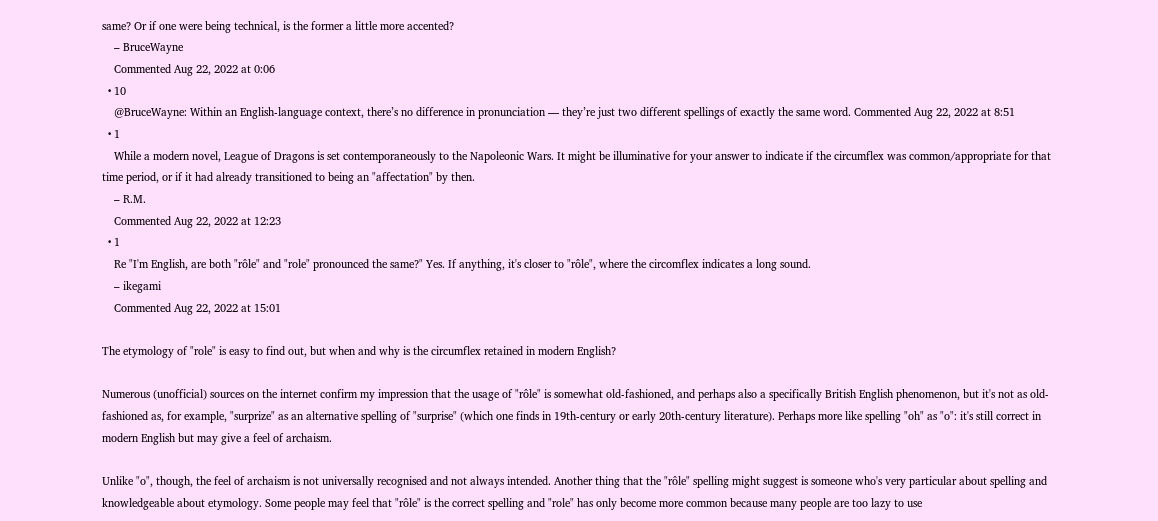same? Or if one were being technical, is the former a little more accented?
    – BruceWayne
    Commented Aug 22, 2022 at 0:06
  • 10
    @BruceWayne: Within an English-language context, there’s no difference in pronunciation — they’re just two different spellings of exactly the same word. Commented Aug 22, 2022 at 8:51
  • 1
    While a modern novel, League of Dragons is set contemporaneously to the Napoleonic Wars. It might be illuminative for your answer to indicate if the circumflex was common/appropriate for that time period, or if it had already transitioned to being an "affectation" by then.
    – R.M.
    Commented Aug 22, 2022 at 12:23
  • 1
    Re "I'm English, are both "rôle" and "role" pronounced the same?" Yes. If anything, it's closer to "rôle", where the circomflex indicates a long sound.
    – ikegami
    Commented Aug 22, 2022 at 15:01

The etymology of "role" is easy to find out, but when and why is the circumflex retained in modern English?

Numerous (unofficial) sources on the internet confirm my impression that the usage of "rôle" is somewhat old-fashioned, and perhaps also a specifically British English phenomenon, but it's not as old-fashioned as, for example, "surprize" as an alternative spelling of "surprise" (which one finds in 19th-century or early 20th-century literature). Perhaps more like spelling "oh" as "o": it's still correct in modern English but may give a feel of archaism.

Unlike "o", though, the feel of archaism is not universally recognised and not always intended. Another thing that the "rôle" spelling might suggest is someone who's very particular about spelling and knowledgeable about etymology. Some people may feel that "rôle" is the correct spelling and "role" has only become more common because many people are too lazy to use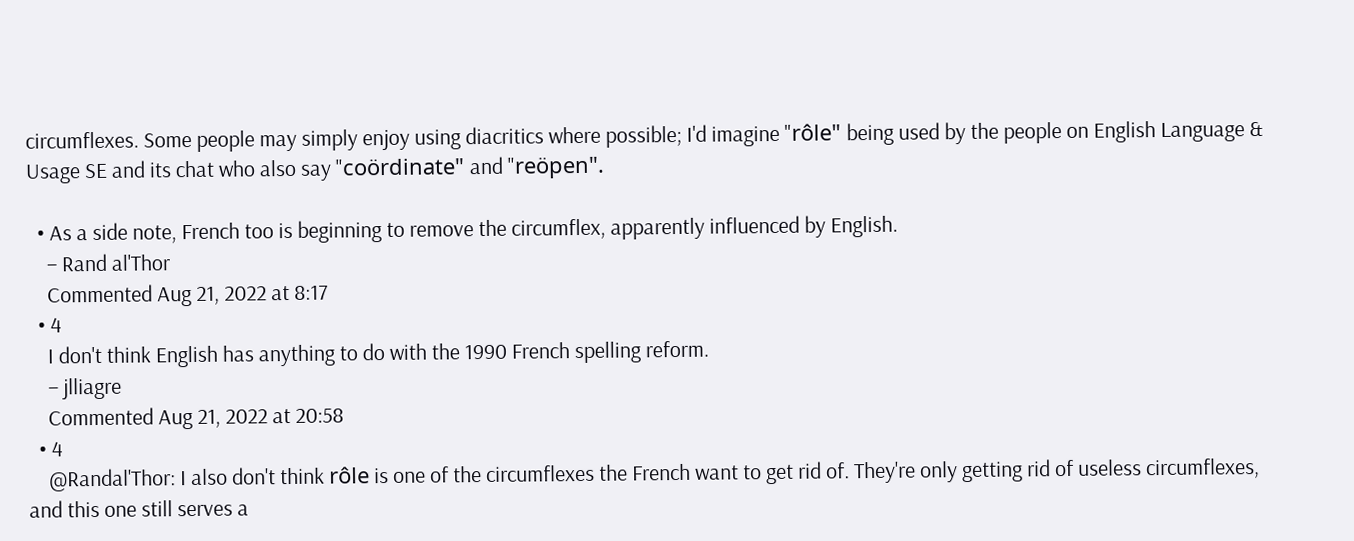circumflexes. Some people may simply enjoy using diacritics where possible; I'd imagine "rôle" being used by the people on English Language & Usage SE and its chat who also say "coördinate" and "reöpen".

  • As a side note, French too is beginning to remove the circumflex, apparently influenced by English.
    – Rand al'Thor
    Commented Aug 21, 2022 at 8:17
  • 4
    I don't think English has anything to do with the 1990 French spelling reform.
    – jlliagre
    Commented Aug 21, 2022 at 20:58
  • 4
    @Randal'Thor: I also don't think rôle is one of the circumflexes the French want to get rid of. They're only getting rid of useless circumflexes, and this one still serves a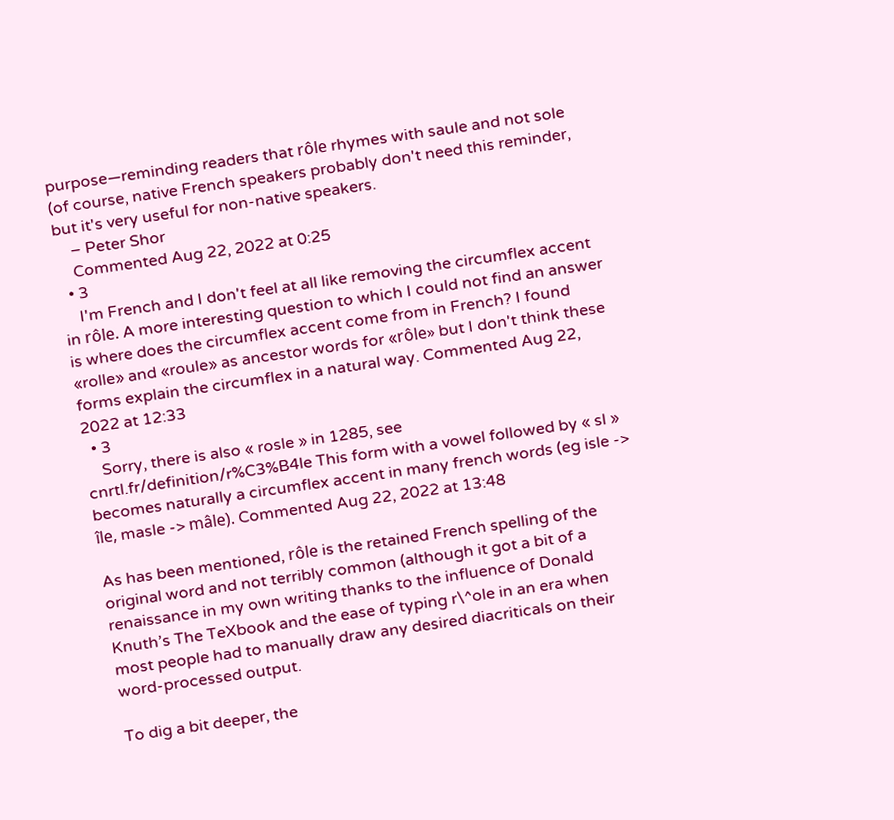purpose—reminding readers that rôle rhymes with saule and not sole (of course, native French speakers probably don't need this reminder, but it's very useful for non-native speakers.
    – Peter Shor
    Commented Aug 22, 2022 at 0:25
  • 3
    I'm French and I don't feel at all like removing the circumflex accent in rôle. A more interesting question to which I could not find an answer is where does the circumflex accent come from in French? I found «rolle» and «roule» as ancestor words for «rôle» but I don't think these forms explain the circumflex in a natural way. Commented Aug 22, 2022 at 12:33
  • 3
    Sorry, there is also « rosle » in 1285, see cnrtl.fr/definition/r%C3%B4le This form with a vowel followed by « sl » becomes naturally a circumflex accent in many french words (eg isle -> île, masle -> mâle). Commented Aug 22, 2022 at 13:48

As has been mentioned, rôle is the retained French spelling of the original word and not terribly common (although it got a bit of a renaissance in my own writing thanks to the influence of Donald Knuth’s The TeXbook and the ease of typing r\^ole in an era when most people had to manually draw any desired diacriticals on their word-processed output.

To dig a bit deeper, the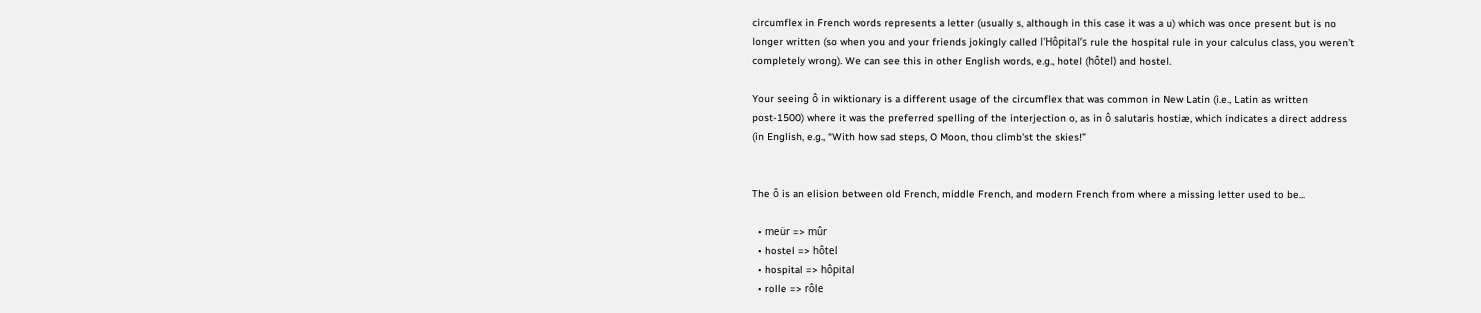circumflex in French words represents a letter (usually s, although in this case it was a u) which was once present but is no longer written (so when you and your friends jokingly called l'Hôpital’s rule the hospital rule in your calculus class, you weren’t completely wrong). We can see this in other English words, e.g., hotel (hôtel) and hostel.

Your seeing ô in wiktionary is a different usage of the circumflex that was common in New Latin (i.e., Latin as written post-1500) where it was the preferred spelling of the interjection o, as in ô salutaris hostiæ, which indicates a direct address (in English, e.g., “With how sad steps, O Moon, thou climb'st the skies!”


The ô is an elision between old French, middle French, and modern French from where a missing letter used to be...

  • meür => mûr
  • hostel => hôtel
  • hospital => hôpital
  • rolle => rôle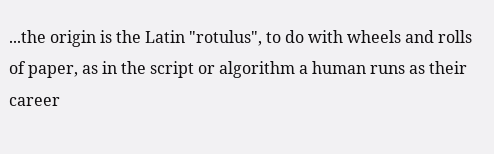...the origin is the Latin "rotulus", to do with wheels and rolls of paper, as in the script or algorithm a human runs as their career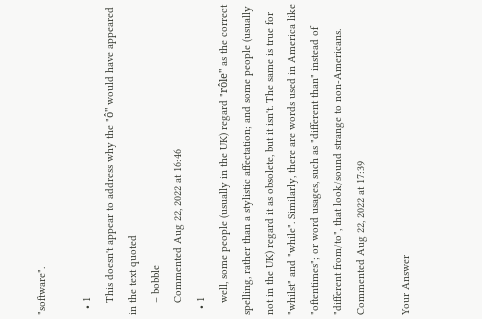"software".

  • 1
    This doesn't appear to address why the "ô" would have appeared in the text quoted
    – bobble
    Commented Aug 22, 2022 at 16:46
  • 1
    well, some people (usually in the UK) regard "rôle" as the correct spelling, rather than a stylistic affectation; and some people (usually not in the UK) regard it as obsolete, but it isn't. The same is true for "whilst" and "while". Similarly, there are words used in America like "oftentimes"; or word usages, such as "different than" instead of "different from/to", that look/sound strange to non-Americans. Commented Aug 22, 2022 at 17:39

Your Answer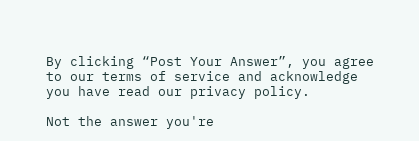By clicking “Post Your Answer”, you agree to our terms of service and acknowledge you have read our privacy policy.

Not the answer you're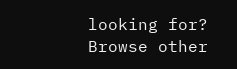looking for? Browse other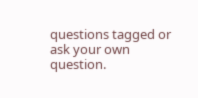questions tagged or ask your own question.